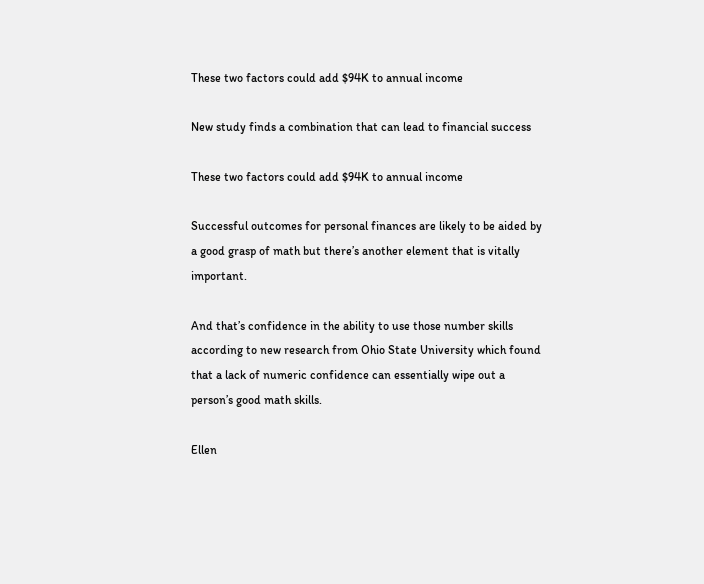These two factors could add $94K to annual income

New study finds a combination that can lead to financial success

These two factors could add $94K to annual income

Successful outcomes for personal finances are likely to be aided by a good grasp of math but there’s another element that is vitally important.

And that’s confidence in the ability to use those number skills according to new research from Ohio State University which found that a lack of numeric confidence can essentially wipe out a person’s good math skills.

Ellen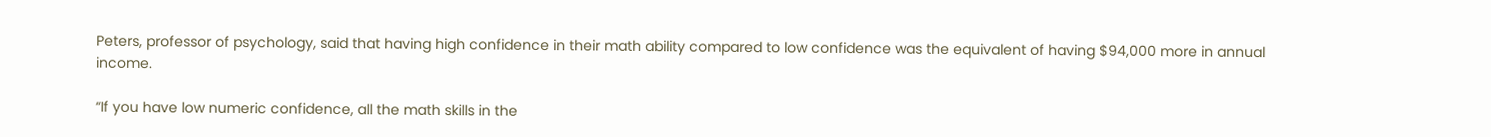Peters, professor of psychology, said that having high confidence in their math ability compared to low confidence was the equivalent of having $94,000 more in annual income.

“If you have low numeric confidence, all the math skills in the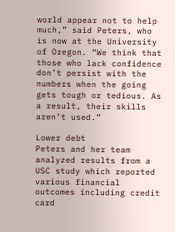world appear not to help much,” said Peters, who is now at the University of Oregon. “We think that those who lack confidence don’t persist with the numbers when the going gets tough or tedious. As a result, their skills aren’t used.”

Lower debt
Peters and her team analyzed results from a USC study which reported various financial outcomes including credit card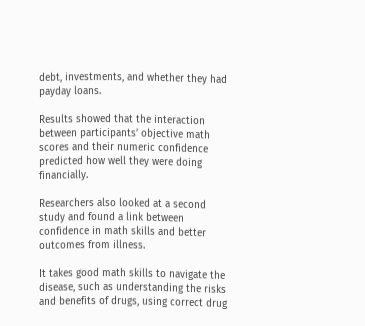debt, investments, and whether they had payday loans.

Results showed that the interaction between participants’ objective math scores and their numeric confidence predicted how well they were doing financially.

Researchers also looked at a second study and found a link between confidence in math skills and better outcomes from illness.

It takes good math skills to navigate the disease, such as understanding the risks and benefits of drugs, using correct drug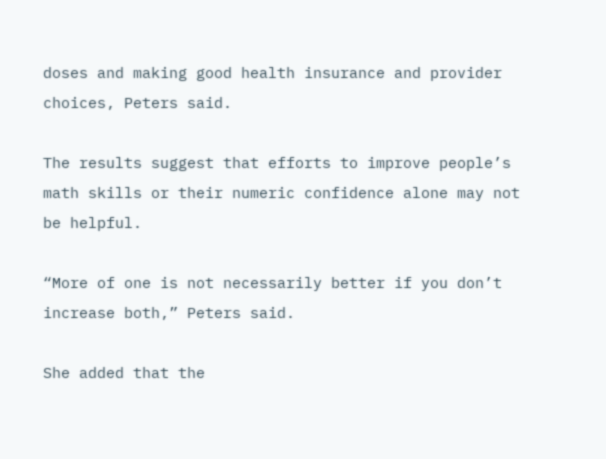doses and making good health insurance and provider choices, Peters said.

The results suggest that efforts to improve people’s math skills or their numeric confidence alone may not be helpful.

“More of one is not necessarily better if you don’t increase both,” Peters said.

She added that the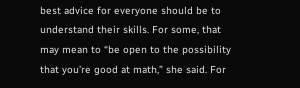best advice for everyone should be to understand their skills. For some, that may mean to “be open to the possibility that you’re good at math,” she said. For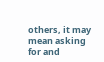others, it may mean asking for and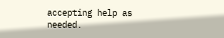accepting help as needed.